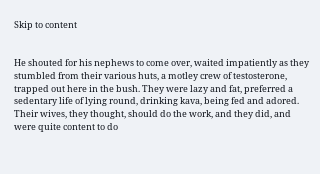Skip to content


He shouted for his nephews to come over, waited impatiently as they stumbled from their various huts, a motley crew of testosterone, trapped out here in the bush. They were lazy and fat, preferred a sedentary life of lying round, drinking kava, being fed and adored. Their wives, they thought, should do the work, and they did, and were quite content to do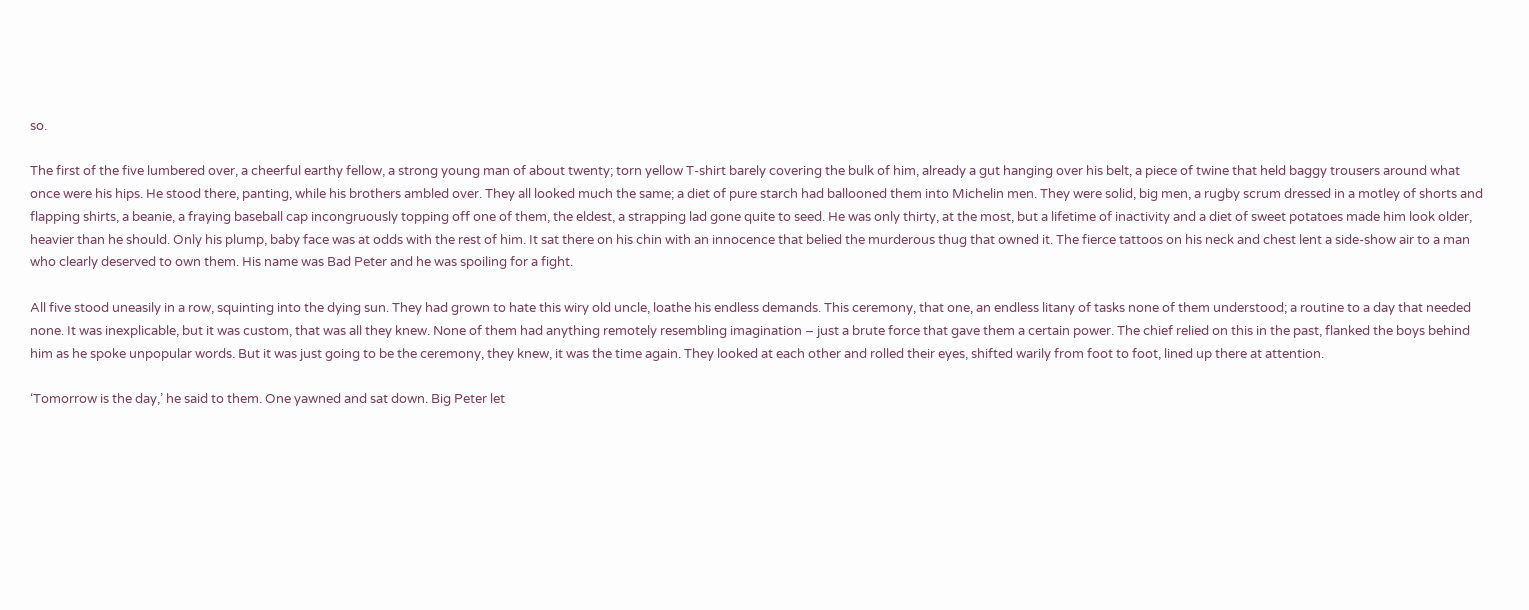so.

The first of the five lumbered over, a cheerful earthy fellow, a strong young man of about twenty; torn yellow T-shirt barely covering the bulk of him, already a gut hanging over his belt, a piece of twine that held baggy trousers around what once were his hips. He stood there, panting, while his brothers ambled over. They all looked much the same; a diet of pure starch had ballooned them into Michelin men. They were solid, big men, a rugby scrum dressed in a motley of shorts and flapping shirts, a beanie, a fraying baseball cap incongruously topping off one of them, the eldest, a strapping lad gone quite to seed. He was only thirty, at the most, but a lifetime of inactivity and a diet of sweet potatoes made him look older, heavier than he should. Only his plump, baby face was at odds with the rest of him. It sat there on his chin with an innocence that belied the murderous thug that owned it. The fierce tattoos on his neck and chest lent a side-show air to a man who clearly deserved to own them. His name was Bad Peter and he was spoiling for a fight.

All five stood uneasily in a row, squinting into the dying sun. They had grown to hate this wiry old uncle, loathe his endless demands. This ceremony, that one, an endless litany of tasks none of them understood; a routine to a day that needed none. It was inexplicable, but it was custom, that was all they knew. None of them had anything remotely resembling imagination – just a brute force that gave them a certain power. The chief relied on this in the past, flanked the boys behind him as he spoke unpopular words. But it was just going to be the ceremony, they knew, it was the time again. They looked at each other and rolled their eyes, shifted warily from foot to foot, lined up there at attention.

‘Tomorrow is the day,’ he said to them. One yawned and sat down. Big Peter let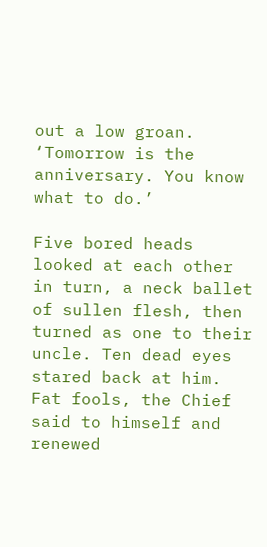out a low groan. ‘Tomorrow is the anniversary. You know what to do.’

Five bored heads looked at each other in turn, a neck ballet of sullen flesh, then turned as one to their uncle. Ten dead eyes stared back at him. Fat fools, the Chief said to himself and renewed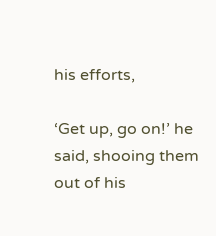his efforts,

‘Get up, go on!’ he said, shooing them out of his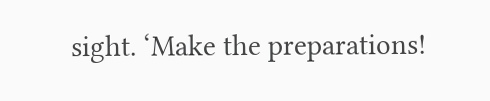sight. ‘Make the preparations!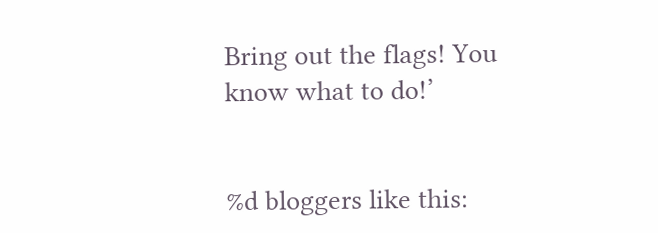Bring out the flags! You know what to do!’


%d bloggers like this: